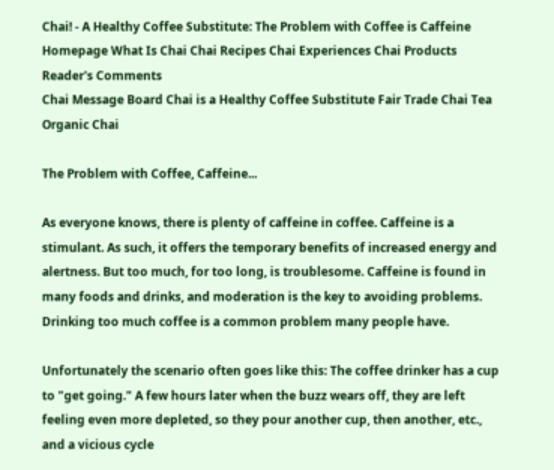Chai! - A Healthy Coffee Substitute: The Problem with Coffee is Caffeine Homepage What Is Chai Chai Recipes Chai Experiences Chai Products Reader's Comments
Chai Message Board Chai is a Healthy Coffee Substitute Fair Trade Chai Tea Organic Chai

The Problem with Coffee, Caffeine...

As everyone knows, there is plenty of caffeine in coffee. Caffeine is a stimulant. As such, it offers the temporary benefits of increased energy and alertness. But too much, for too long, is troublesome. Caffeine is found in many foods and drinks, and moderation is the key to avoiding problems. Drinking too much coffee is a common problem many people have.

Unfortunately the scenario often goes like this: The coffee drinker has a cup to "get going." A few hours later when the buzz wears off, they are left feeling even more depleted, so they pour another cup, then another, etc., and a vicious cycle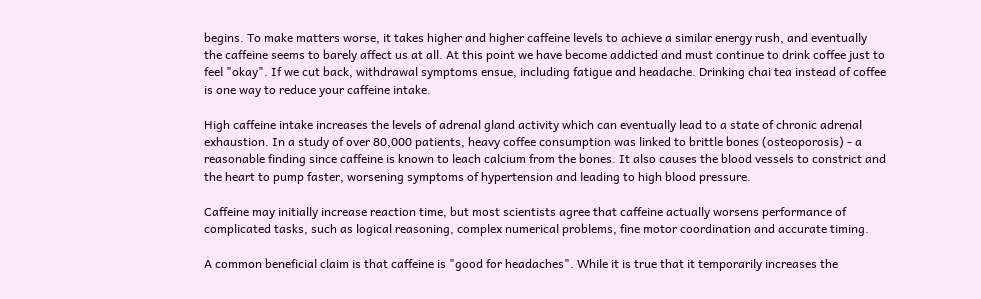begins. To make matters worse, it takes higher and higher caffeine levels to achieve a similar energy rush, and eventually the caffeine seems to barely affect us at all. At this point we have become addicted and must continue to drink coffee just to feel "okay". If we cut back, withdrawal symptoms ensue, including fatigue and headache. Drinking chai tea instead of coffee is one way to reduce your caffeine intake.

High caffeine intake increases the levels of adrenal gland activity which can eventually lead to a state of chronic adrenal exhaustion. In a study of over 80,000 patients, heavy coffee consumption was linked to brittle bones (osteoporosis) - a reasonable finding since caffeine is known to leach calcium from the bones. It also causes the blood vessels to constrict and the heart to pump faster, worsening symptoms of hypertension and leading to high blood pressure.

Caffeine may initially increase reaction time, but most scientists agree that caffeine actually worsens performance of complicated tasks, such as logical reasoning, complex numerical problems, fine motor coordination and accurate timing.

A common beneficial claim is that caffeine is "good for headaches". While it is true that it temporarily increases the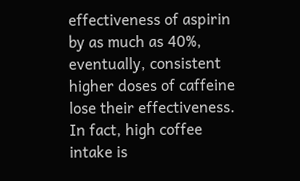effectiveness of aspirin by as much as 40%, eventually, consistent higher doses of caffeine lose their effectiveness. In fact, high coffee intake is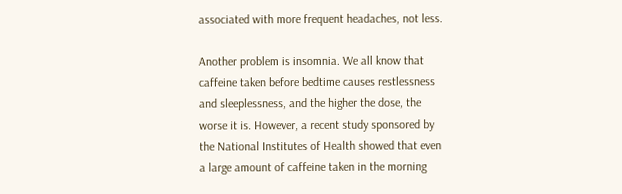associated with more frequent headaches, not less.

Another problem is insomnia. We all know that caffeine taken before bedtime causes restlessness and sleeplessness, and the higher the dose, the worse it is. However, a recent study sponsored by the National Institutes of Health showed that even a large amount of caffeine taken in the morning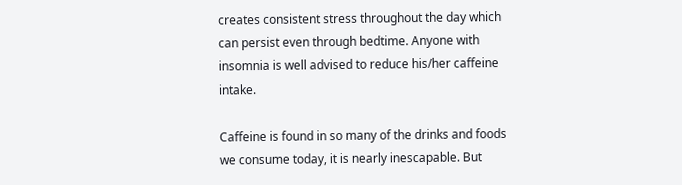creates consistent stress throughout the day which can persist even through bedtime. Anyone with insomnia is well advised to reduce his/her caffeine intake.

Caffeine is found in so many of the drinks and foods we consume today, it is nearly inescapable. But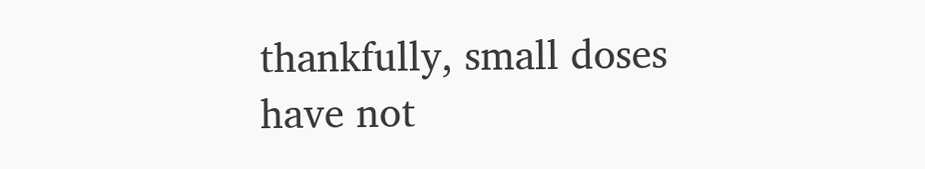thankfully, small doses have not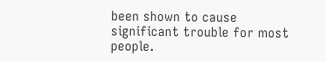been shown to cause significant trouble for most people.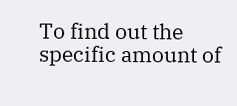To find out the specific amount of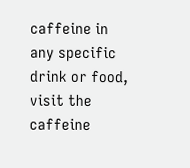caffeine in any specific drink or food, visit the caffeine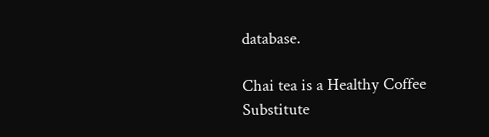database.

Chai tea is a Healthy Coffee Substitute